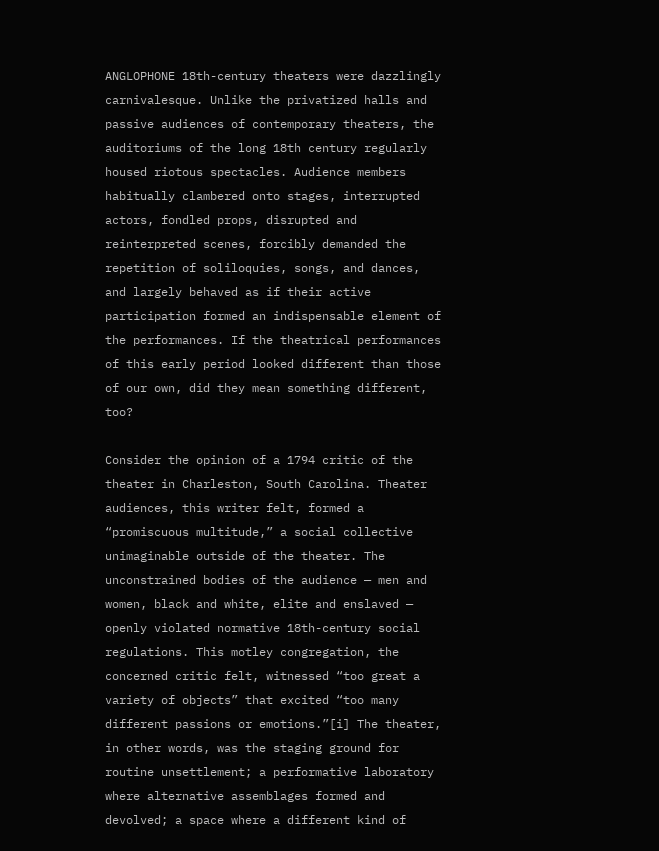ANGLOPHONE 18th-century theaters were dazzlingly carnivalesque. Unlike the privatized halls and passive audiences of contemporary theaters, the auditoriums of the long 18th century regularly housed riotous spectacles. Audience members habitually clambered onto stages, interrupted actors, fondled props, disrupted and reinterpreted scenes, forcibly demanded the repetition of soliloquies, songs, and dances, and largely behaved as if their active participation formed an indispensable element of the performances. If the theatrical performances of this early period looked different than those of our own, did they mean something different, too?

Consider the opinion of a 1794 critic of the theater in Charleston, South Carolina. Theater audiences, this writer felt, formed a “promiscuous multitude,” a social collective unimaginable outside of the theater. The unconstrained bodies of the audience — men and women, black and white, elite and enslaved — openly violated normative 18th-century social regulations. This motley congregation, the concerned critic felt, witnessed “too great a variety of objects” that excited “too many different passions or emotions.”[i] The theater, in other words, was the staging ground for routine unsettlement; a performative laboratory where alternative assemblages formed and devolved; a space where a different kind of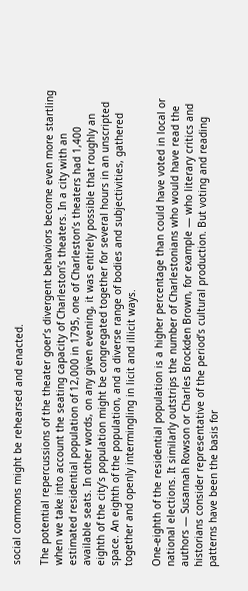social commons might be rehearsed and enacted.

The potential repercussions of the theater goer’s divergent behaviors become even more startling when we take into account the seating capacity of Charleston’s theaters. In a city with an estimated residential population of 12,000 in 1795, one of Charleston’s theaters had 1,400 available seats. In other words, on any given evening, it was entirely possible that roughly an eighth of the city’s population might be congregated together for several hours in an unscripted space. An eighth of the population, and a diverse range of bodies and subjectivities, gathered together and openly intermingling in licit and illicit ways.

One-eighth of the residential population is a higher percentage than could have voted in local or national elections. It similarly outstrips the number of Charlestonians who would have read the authors — Susannah Rowson or Charles Brockden Brown, for example — who literary critics and historians consider representative of the period’s cultural production. But voting and reading patterns have been the basis for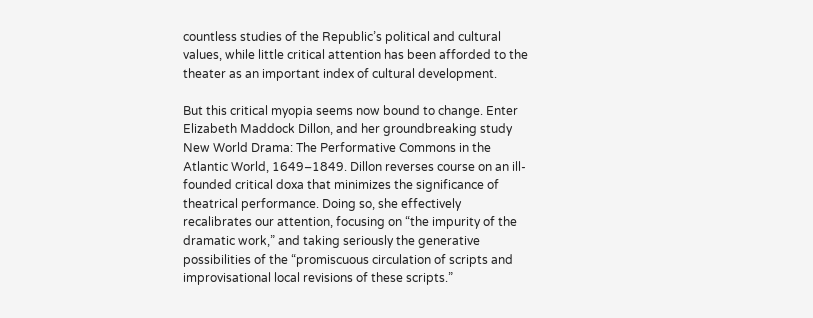countless studies of the Republic’s political and cultural values, while little critical attention has been afforded to the theater as an important index of cultural development.

But this critical myopia seems now bound to change. Enter Elizabeth Maddock Dillon, and her groundbreaking study New World Drama: The Performative Commons in the Atlantic World, 1649–1849. Dillon reverses course on an ill-founded critical doxa that minimizes the significance of theatrical performance. Doing so, she effectively recalibrates our attention, focusing on “the impurity of the dramatic work,” and taking seriously the generative possibilities of the “promiscuous circulation of scripts and improvisational local revisions of these scripts.”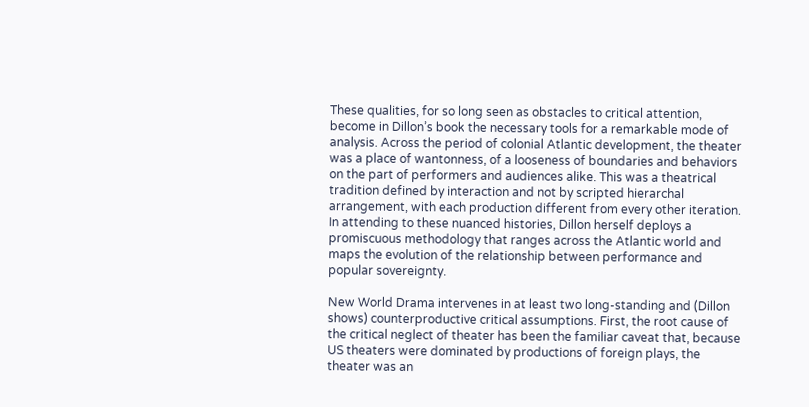These qualities, for so long seen as obstacles to critical attention, become in Dillon’s book the necessary tools for a remarkable mode of analysis. Across the period of colonial Atlantic development, the theater was a place of wantonness, of a looseness of boundaries and behaviors on the part of performers and audiences alike. This was a theatrical tradition defined by interaction and not by scripted hierarchal arrangement, with each production different from every other iteration. In attending to these nuanced histories, Dillon herself deploys a promiscuous methodology that ranges across the Atlantic world and maps the evolution of the relationship between performance and popular sovereignty.

New World Drama intervenes in at least two long-standing and (Dillon shows) counterproductive critical assumptions. First, the root cause of the critical neglect of theater has been the familiar caveat that, because US theaters were dominated by productions of foreign plays, the theater was an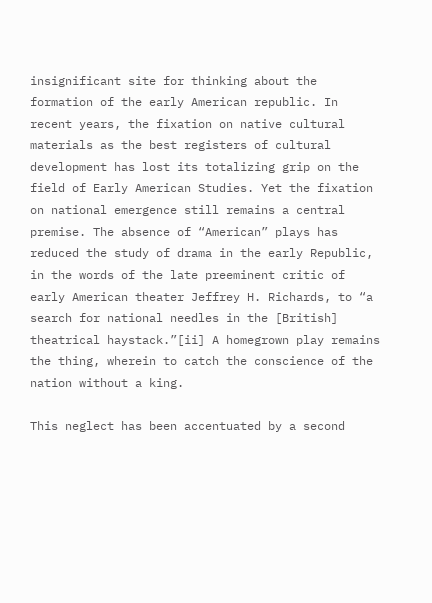insignificant site for thinking about the formation of the early American republic. In recent years, the fixation on native cultural materials as the best registers of cultural development has lost its totalizing grip on the field of Early American Studies. Yet the fixation on national emergence still remains a central premise. The absence of “American” plays has reduced the study of drama in the early Republic, in the words of the late preeminent critic of early American theater Jeffrey H. Richards, to “a search for national needles in the [British] theatrical haystack.”[ii] A homegrown play remains the thing, wherein to catch the conscience of the nation without a king.

This neglect has been accentuated by a second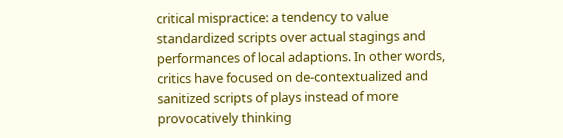critical mispractice: a tendency to value standardized scripts over actual stagings and performances of local adaptions. In other words, critics have focused on de-contextualized and sanitized scripts of plays instead of more provocatively thinking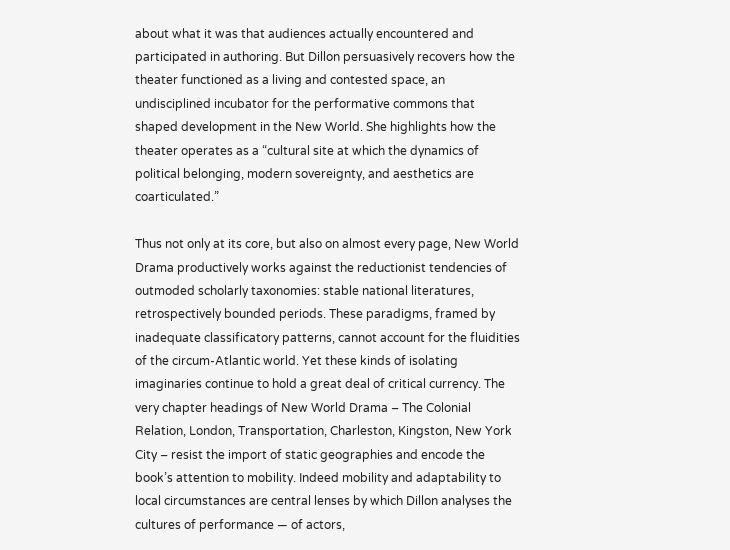about what it was that audiences actually encountered and participated in authoring. But Dillon persuasively recovers how the theater functioned as a living and contested space, an undisciplined incubator for the performative commons that shaped development in the New World. She highlights how the theater operates as a “cultural site at which the dynamics of political belonging, modern sovereignty, and aesthetics are coarticulated.”

Thus not only at its core, but also on almost every page, New World Drama productively works against the reductionist tendencies of outmoded scholarly taxonomies: stable national literatures, retrospectively bounded periods. These paradigms, framed by inadequate classificatory patterns, cannot account for the fluidities of the circum-Atlantic world. Yet these kinds of isolating imaginaries continue to hold a great deal of critical currency. The very chapter headings of New World Drama – The Colonial Relation, London, Transportation, Charleston, Kingston, New York City – resist the import of static geographies and encode the book’s attention to mobility. Indeed mobility and adaptability to local circumstances are central lenses by which Dillon analyses the cultures of performance — of actors,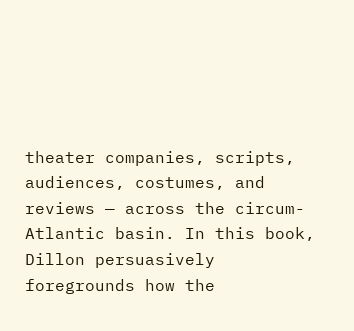theater companies, scripts, audiences, costumes, and reviews — across the circum-Atlantic basin. In this book, Dillon persuasively foregrounds how the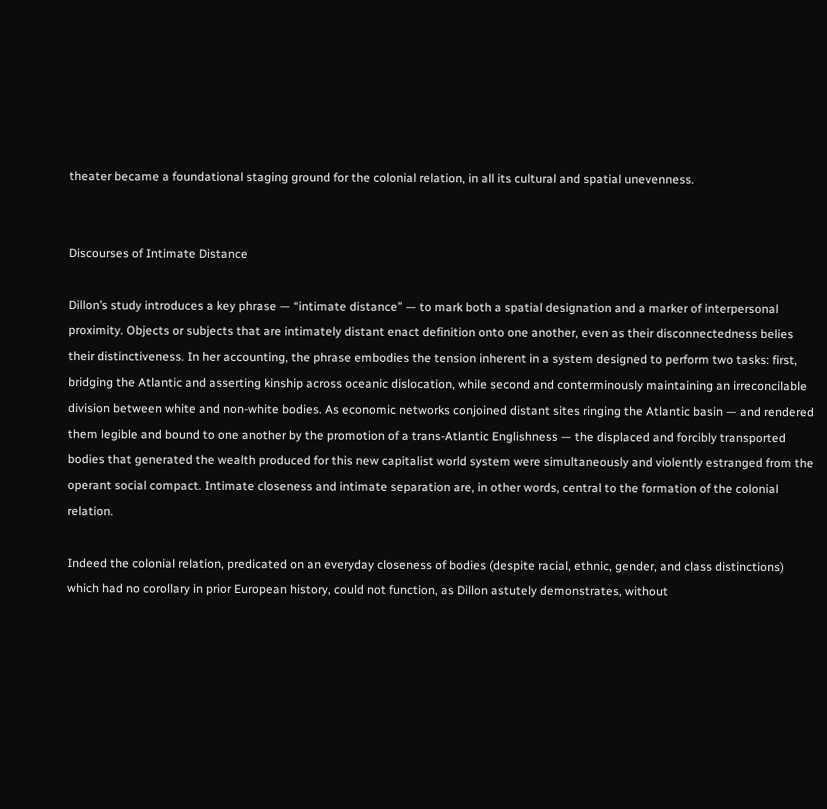theater became a foundational staging ground for the colonial relation, in all its cultural and spatial unevenness.


Discourses of Intimate Distance

Dillon’s study introduces a key phrase — “intimate distance” — to mark both a spatial designation and a marker of interpersonal proximity. Objects or subjects that are intimately distant enact definition onto one another, even as their disconnectedness belies their distinctiveness. In her accounting, the phrase embodies the tension inherent in a system designed to perform two tasks: first, bridging the Atlantic and asserting kinship across oceanic dislocation, while second and conterminously maintaining an irreconcilable division between white and non-white bodies. As economic networks conjoined distant sites ringing the Atlantic basin — and rendered them legible and bound to one another by the promotion of a trans-Atlantic Englishness — the displaced and forcibly transported bodies that generated the wealth produced for this new capitalist world system were simultaneously and violently estranged from the operant social compact. Intimate closeness and intimate separation are, in other words, central to the formation of the colonial relation.

Indeed the colonial relation, predicated on an everyday closeness of bodies (despite racial, ethnic, gender, and class distinctions) which had no corollary in prior European history, could not function, as Dillon astutely demonstrates, without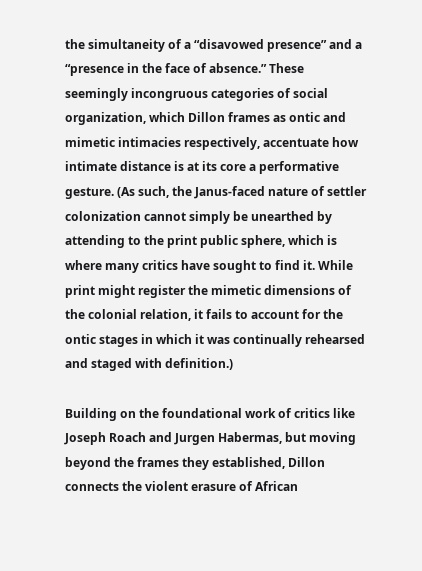the simultaneity of a “disavowed presence” and a “presence in the face of absence.” These seemingly incongruous categories of social organization, which Dillon frames as ontic and mimetic intimacies respectively, accentuate how intimate distance is at its core a performative gesture. (As such, the Janus-faced nature of settler colonization cannot simply be unearthed by attending to the print public sphere, which is where many critics have sought to find it. While print might register the mimetic dimensions of the colonial relation, it fails to account for the ontic stages in which it was continually rehearsed and staged with definition.)

Building on the foundational work of critics like Joseph Roach and Jurgen Habermas, but moving beyond the frames they established, Dillon connects the violent erasure of African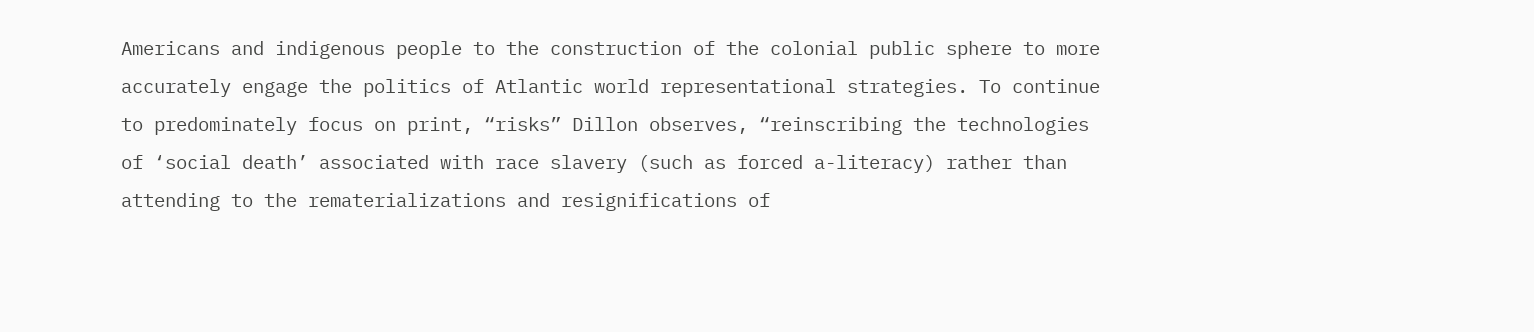Americans and indigenous people to the construction of the colonial public sphere to more accurately engage the politics of Atlantic world representational strategies. To continue to predominately focus on print, “risks” Dillon observes, “reinscribing the technologies of ‘social death’ associated with race slavery (such as forced a-literacy) rather than attending to the rematerializations and resignifications of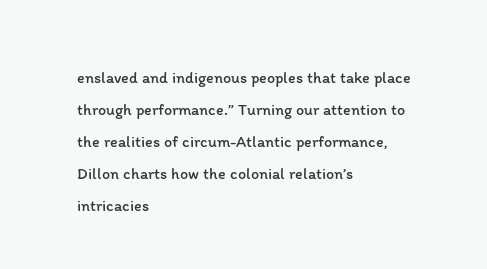enslaved and indigenous peoples that take place through performance.” Turning our attention to the realities of circum-Atlantic performance, Dillon charts how the colonial relation’s intricacies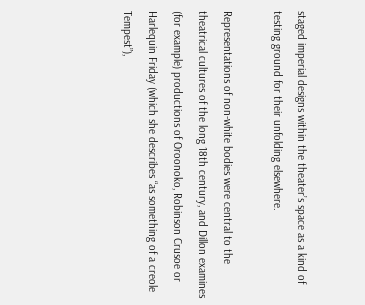staged imperial designs within the theater’s space as a kind of testing ground for their unfolding elsewhere.

Representations of non-white bodies were central to the theatrical cultures of the long 18th century, and Dillon examines (for example) productions of Oroonoko, Robinson Crusoe or Harlequin Friday (which she describes “as something of a creole Tempest”),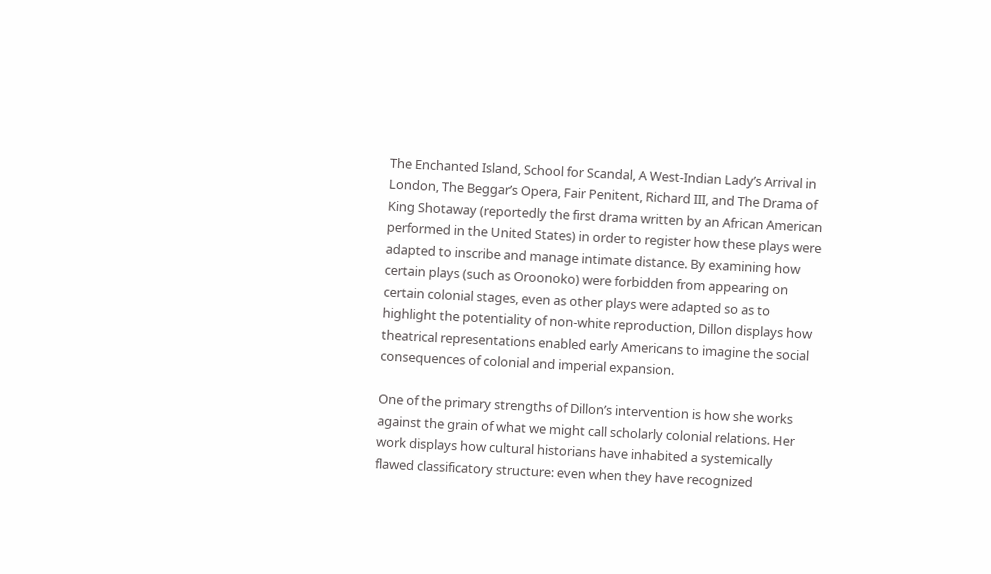The Enchanted Island, School for Scandal, A West-Indian Lady’s Arrival in London, The Beggar’s Opera, Fair Penitent, Richard III, and The Drama of King Shotaway (reportedly the first drama written by an African American performed in the United States) in order to register how these plays were adapted to inscribe and manage intimate distance. By examining how certain plays (such as Oroonoko) were forbidden from appearing on certain colonial stages, even as other plays were adapted so as to highlight the potentiality of non-white reproduction, Dillon displays how theatrical representations enabled early Americans to imagine the social consequences of colonial and imperial expansion.

One of the primary strengths of Dillon’s intervention is how she works against the grain of what we might call scholarly colonial relations. Her work displays how cultural historians have inhabited a systemically flawed classificatory structure: even when they have recognized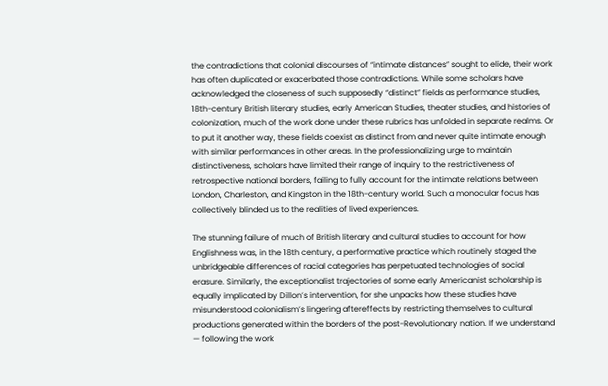the contradictions that colonial discourses of “intimate distances” sought to elide, their work has often duplicated or exacerbated those contradictions. While some scholars have acknowledged the closeness of such supposedly “distinct” fields as performance studies, 18th-century British literary studies, early American Studies, theater studies, and histories of colonization, much of the work done under these rubrics has unfolded in separate realms. Or to put it another way, these fields coexist as distinct from and never quite intimate enough with similar performances in other areas. In the professionalizing urge to maintain distinctiveness, scholars have limited their range of inquiry to the restrictiveness of retrospective national borders, failing to fully account for the intimate relations between London, Charleston, and Kingston in the 18th-century world. Such a monocular focus has collectively blinded us to the realities of lived experiences.

The stunning failure of much of British literary and cultural studies to account for how Englishness was, in the 18th century, a performative practice which routinely staged the unbridgeable differences of racial categories has perpetuated technologies of social erasure. Similarly, the exceptionalist trajectories of some early Americanist scholarship is equally implicated by Dillon’s intervention, for she unpacks how these studies have misunderstood colonialism’s lingering aftereffects by restricting themselves to cultural productions generated within the borders of the post-Revolutionary nation. If we understand — following the work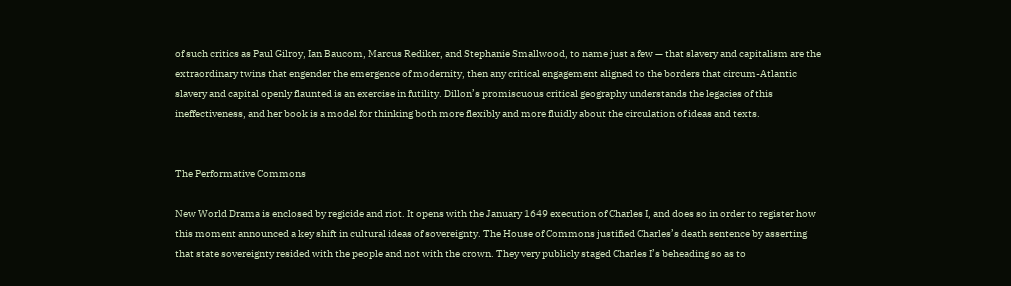of such critics as Paul Gilroy, Ian Baucom, Marcus Rediker, and Stephanie Smallwood, to name just a few — that slavery and capitalism are the extraordinary twins that engender the emergence of modernity, then any critical engagement aligned to the borders that circum-Atlantic slavery and capital openly flaunted is an exercise in futility. Dillon’s promiscuous critical geography understands the legacies of this ineffectiveness, and her book is a model for thinking both more flexibly and more fluidly about the circulation of ideas and texts.


The Performative Commons

New World Drama is enclosed by regicide and riot. It opens with the January 1649 execution of Charles I, and does so in order to register how this moment announced a key shift in cultural ideas of sovereignty. The House of Commons justified Charles’s death sentence by asserting that state sovereignty resided with the people and not with the crown. They very publicly staged Charles I’s beheading so as to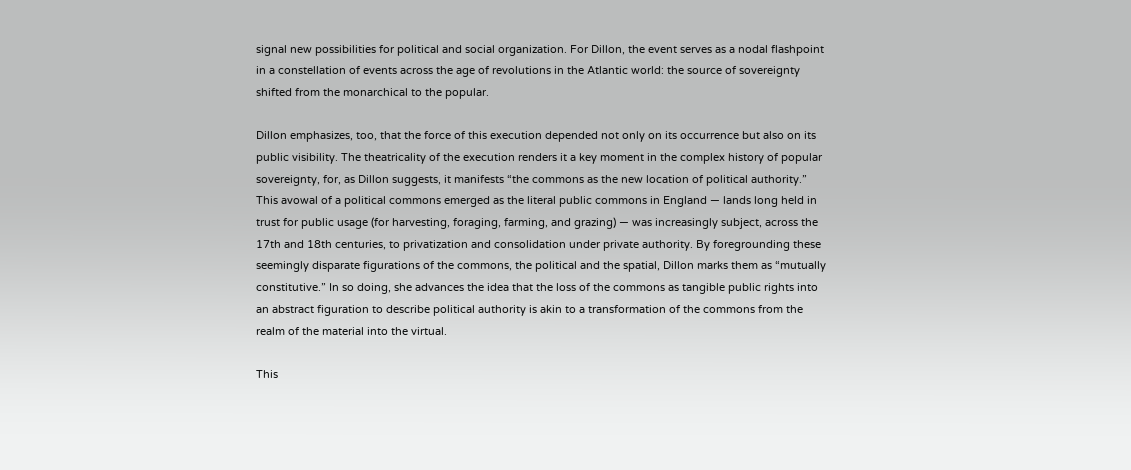signal new possibilities for political and social organization. For Dillon, the event serves as a nodal flashpoint in a constellation of events across the age of revolutions in the Atlantic world: the source of sovereignty shifted from the monarchical to the popular.

Dillon emphasizes, too, that the force of this execution depended not only on its occurrence but also on its public visibility. The theatricality of the execution renders it a key moment in the complex history of popular sovereignty, for, as Dillon suggests, it manifests “the commons as the new location of political authority.” This avowal of a political commons emerged as the literal public commons in England — lands long held in trust for public usage (for harvesting, foraging, farming, and grazing) — was increasingly subject, across the 17th and 18th centuries, to privatization and consolidation under private authority. By foregrounding these seemingly disparate figurations of the commons, the political and the spatial, Dillon marks them as “mutually constitutive.” In so doing, she advances the idea that the loss of the commons as tangible public rights into an abstract figuration to describe political authority is akin to a transformation of the commons from the realm of the material into the virtual.

This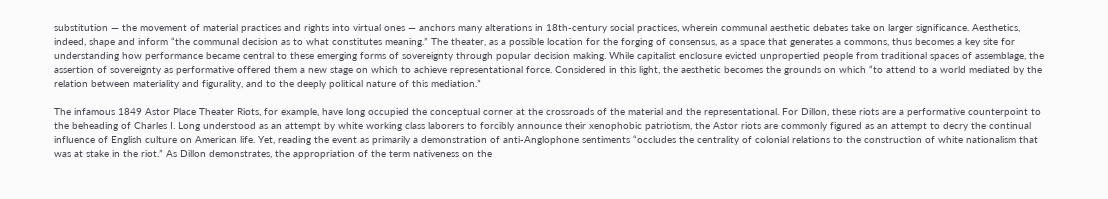substitution — the movement of material practices and rights into virtual ones — anchors many alterations in 18th-century social practices, wherein communal aesthetic debates take on larger significance. Aesthetics, indeed, shape and inform “the communal decision as to what constitutes meaning.” The theater, as a possible location for the forging of consensus, as a space that generates a commons, thus becomes a key site for understanding how performance became central to these emerging forms of sovereignty through popular decision making. While capitalist enclosure evicted unpropertied people from traditional spaces of assemblage, the assertion of sovereignty as performative offered them a new stage on which to achieve representational force. Considered in this light, the aesthetic becomes the grounds on which “to attend to a world mediated by the relation between materiality and figurality, and to the deeply political nature of this mediation.”

The infamous 1849 Astor Place Theater Riots, for example, have long occupied the conceptual corner at the crossroads of the material and the representational. For Dillon, these riots are a performative counterpoint to the beheading of Charles I. Long understood as an attempt by white working class laborers to forcibly announce their xenophobic patriotism, the Astor riots are commonly figured as an attempt to decry the continual influence of English culture on American life. Yet, reading the event as primarily a demonstration of anti-Anglophone sentiments “occludes the centrality of colonial relations to the construction of white nationalism that was at stake in the riot.” As Dillon demonstrates, the appropriation of the term nativeness on the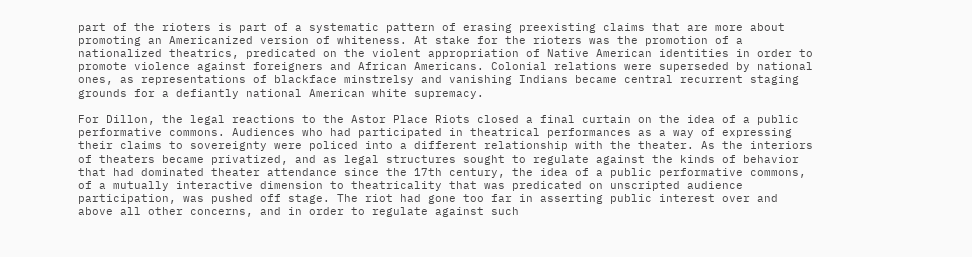part of the rioters is part of a systematic pattern of erasing preexisting claims that are more about promoting an Americanized version of whiteness. At stake for the rioters was the promotion of a nationalized theatrics, predicated on the violent appropriation of Native American identities in order to promote violence against foreigners and African Americans. Colonial relations were superseded by national ones, as representations of blackface minstrelsy and vanishing Indians became central recurrent staging grounds for a defiantly national American white supremacy.

For Dillon, the legal reactions to the Astor Place Riots closed a final curtain on the idea of a public performative commons. Audiences who had participated in theatrical performances as a way of expressing their claims to sovereignty were policed into a different relationship with the theater. As the interiors of theaters became privatized, and as legal structures sought to regulate against the kinds of behavior that had dominated theater attendance since the 17th century, the idea of a public performative commons, of a mutually interactive dimension to theatricality that was predicated on unscripted audience participation, was pushed off stage. The riot had gone too far in asserting public interest over and above all other concerns, and in order to regulate against such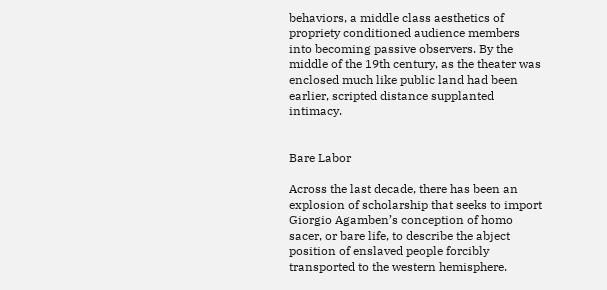behaviors, a middle class aesthetics of propriety conditioned audience members into becoming passive observers. By the middle of the 19th century, as the theater was enclosed much like public land had been earlier, scripted distance supplanted intimacy.


Bare Labor

Across the last decade, there has been an explosion of scholarship that seeks to import Giorgio Agamben’s conception of homo sacer, or bare life, to describe the abject position of enslaved people forcibly transported to the western hemisphere.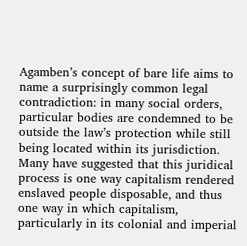Agamben’s concept of bare life aims to name a surprisingly common legal contradiction: in many social orders, particular bodies are condemned to be outside the law’s protection while still being located within its jurisdiction. Many have suggested that this juridical process is one way capitalism rendered enslaved people disposable, and thus one way in which capitalism, particularly in its colonial and imperial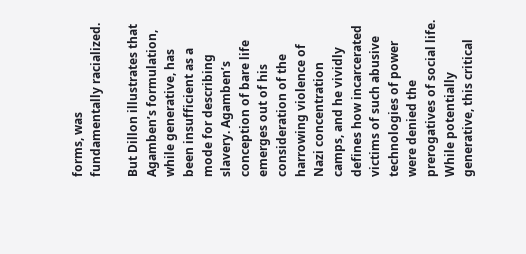forms, was fundamentally racialized.

But Dillon illustrates that Agamben’s formulation, while generative, has been insufficient as a mode for describing slavery. Agamben’s conception of bare life emerges out of his consideration of the harrowing violence of Nazi concentration camps, and he vividly defines how incarcerated victims of such abusive technologies of power were denied the prerogatives of social life. While potentially generative, this critical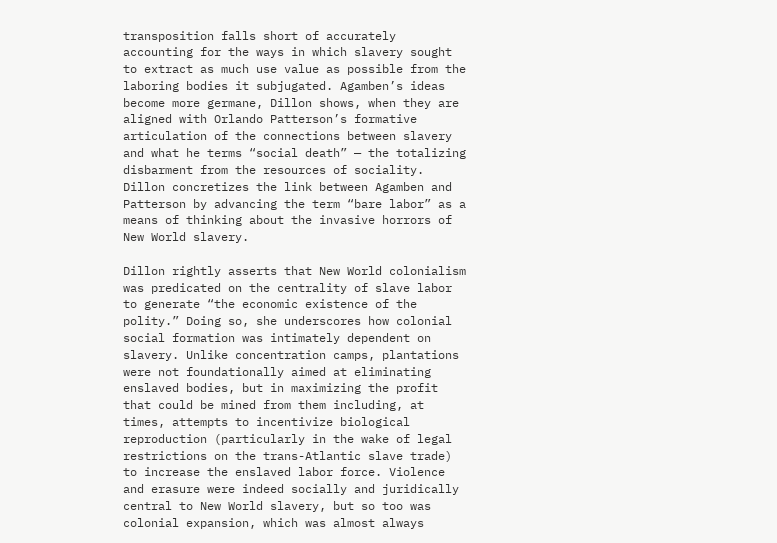transposition falls short of accurately accounting for the ways in which slavery sought to extract as much use value as possible from the laboring bodies it subjugated. Agamben’s ideas become more germane, Dillon shows, when they are aligned with Orlando Patterson’s formative articulation of the connections between slavery and what he terms “social death” — the totalizing disbarment from the resources of sociality. Dillon concretizes the link between Agamben and Patterson by advancing the term “bare labor” as a means of thinking about the invasive horrors of New World slavery.

Dillon rightly asserts that New World colonialism was predicated on the centrality of slave labor to generate “the economic existence of the polity.” Doing so, she underscores how colonial social formation was intimately dependent on slavery. Unlike concentration camps, plantations were not foundationally aimed at eliminating enslaved bodies, but in maximizing the profit that could be mined from them including, at times, attempts to incentivize biological reproduction (particularly in the wake of legal restrictions on the trans-Atlantic slave trade) to increase the enslaved labor force. Violence and erasure were indeed socially and juridically central to New World slavery, but so too was colonial expansion, which was almost always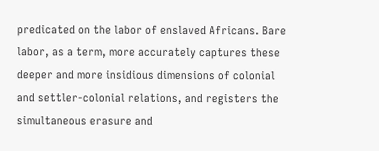predicated on the labor of enslaved Africans. Bare labor, as a term, more accurately captures these deeper and more insidious dimensions of colonial and settler-colonial relations, and registers the simultaneous erasure and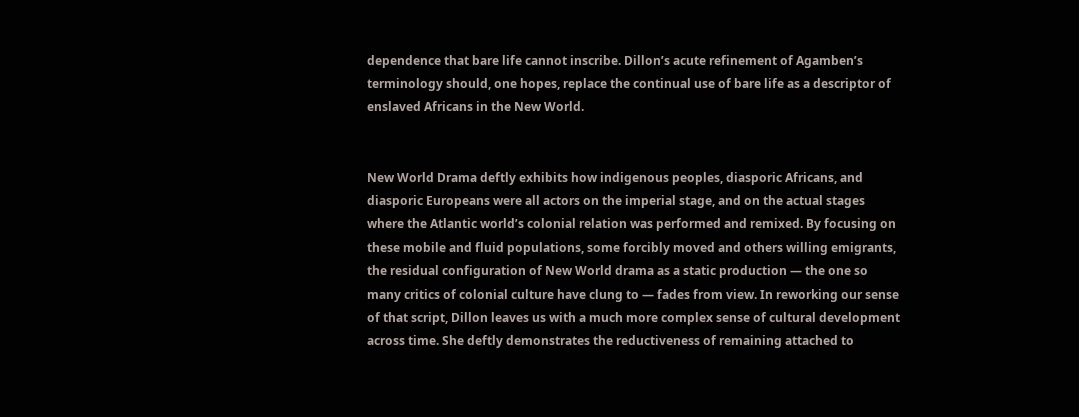dependence that bare life cannot inscribe. Dillon’s acute refinement of Agamben’s terminology should, one hopes, replace the continual use of bare life as a descriptor of enslaved Africans in the New World.


New World Drama deftly exhibits how indigenous peoples, diasporic Africans, and diasporic Europeans were all actors on the imperial stage, and on the actual stages where the Atlantic world’s colonial relation was performed and remixed. By focusing on these mobile and fluid populations, some forcibly moved and others willing emigrants, the residual configuration of New World drama as a static production — the one so many critics of colonial culture have clung to — fades from view. In reworking our sense of that script, Dillon leaves us with a much more complex sense of cultural development across time. She deftly demonstrates the reductiveness of remaining attached to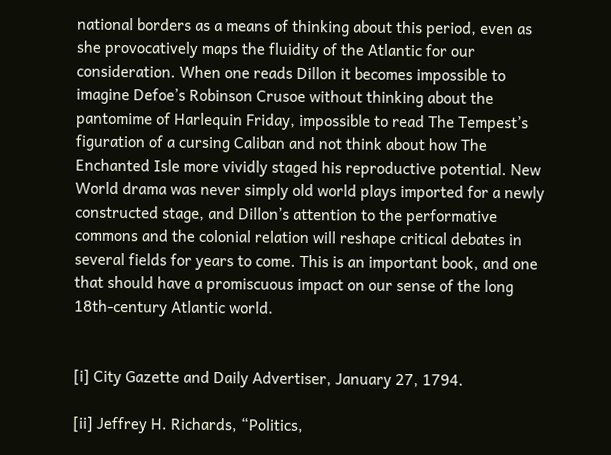national borders as a means of thinking about this period, even as she provocatively maps the fluidity of the Atlantic for our consideration. When one reads Dillon it becomes impossible to imagine Defoe’s Robinson Crusoe without thinking about the pantomime of Harlequin Friday, impossible to read The Tempest’s figuration of a cursing Caliban and not think about how The Enchanted Isle more vividly staged his reproductive potential. New World drama was never simply old world plays imported for a newly constructed stage, and Dillon’s attention to the performative commons and the colonial relation will reshape critical debates in several fields for years to come. This is an important book, and one that should have a promiscuous impact on our sense of the long 18th-century Atlantic world.


[i] City Gazette and Daily Advertiser, January 27, 1794.

[ii] Jeffrey H. Richards, “Politics,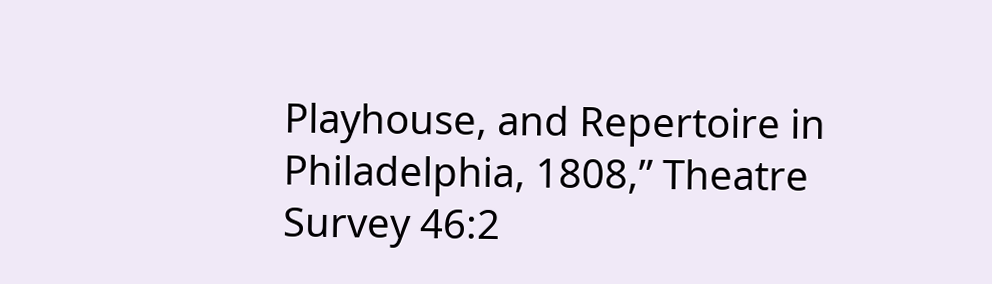Playhouse, and Repertoire in Philadelphia, 1808,” Theatre Survey 46:2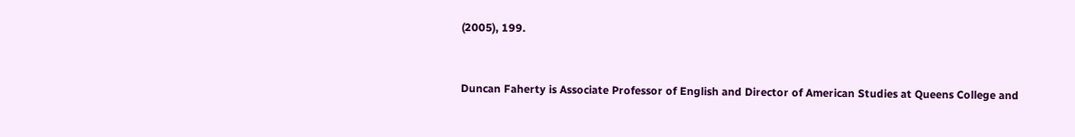(2005), 199.


Duncan Faherty is Associate Professor of English and Director of American Studies at Queens College and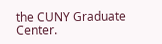the CUNY Graduate Center.